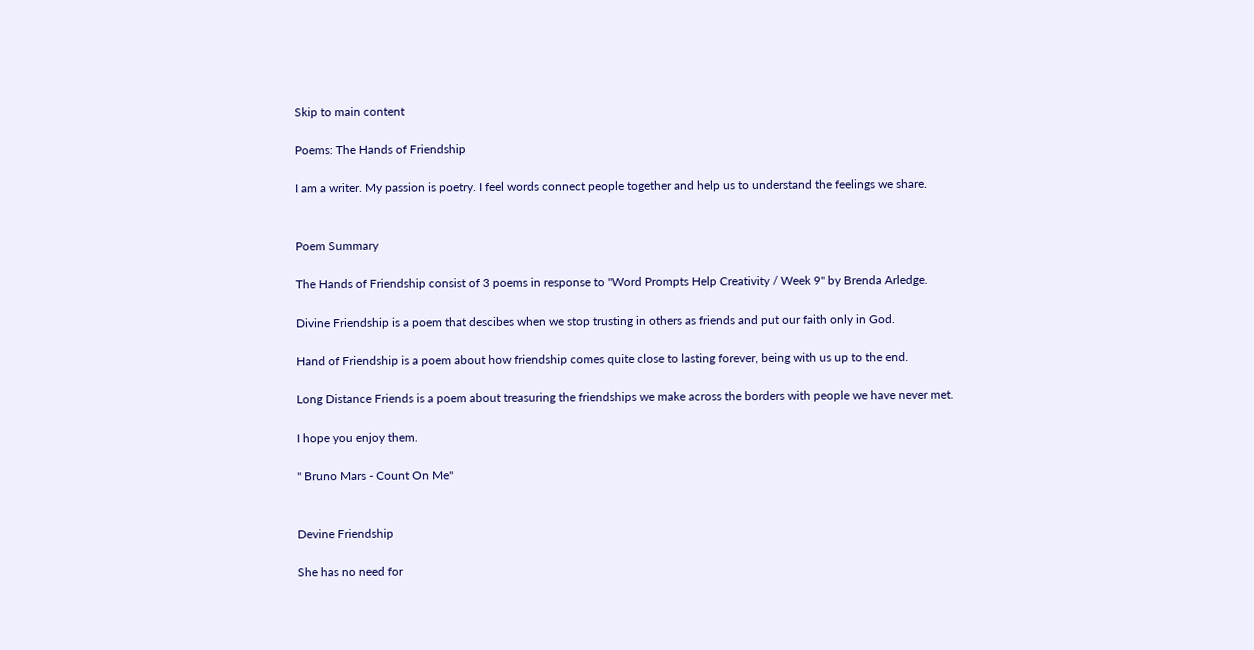Skip to main content

Poems: The Hands of Friendship

I am a writer. My passion is poetry. I feel words connect people together and help us to understand the feelings we share.


Poem Summary

The Hands of Friendship consist of 3 poems in response to "Word Prompts Help Creativity / Week 9" by Brenda Arledge.

Divine Friendship is a poem that descibes when we stop trusting in others as friends and put our faith only in God.

Hand of Friendship is a poem about how friendship comes quite close to lasting forever, being with us up to the end.

Long Distance Friends is a poem about treasuring the friendships we make across the borders with people we have never met.

I hope you enjoy them.

" Bruno Mars - Count On Me"


Devine Friendship

She has no need for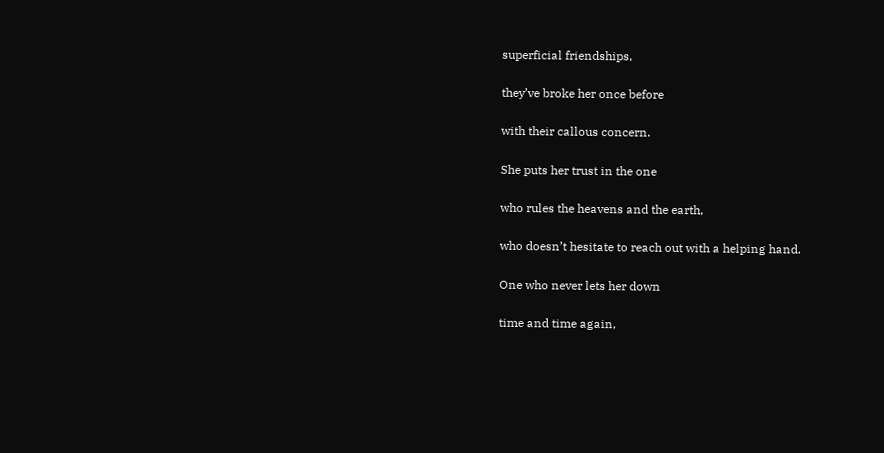superficial friendships,

they’ve broke her once before

with their callous concern.

She puts her trust in the one

who rules the heavens and the earth,

who doesn’t hesitate to reach out with a helping hand.

One who never lets her down

time and time again,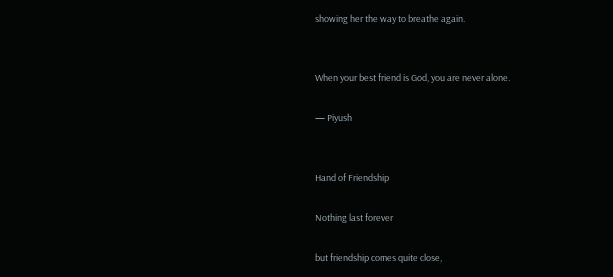showing her the way to breathe again.


When your best friend is God, you are never alone.

— Piyush


Hand of Friendship

Nothing last forever

but friendship comes quite close,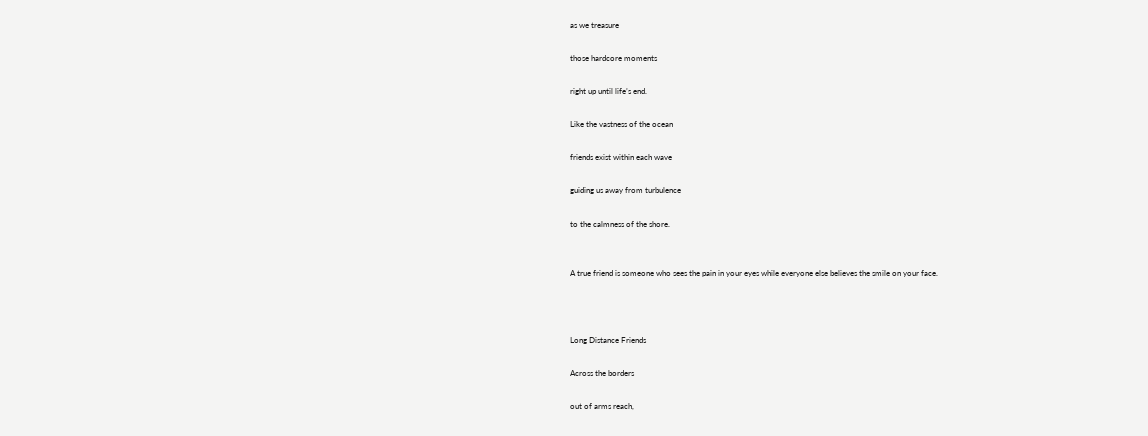as we treasure

those hardcore moments

right up until life’s end.

Like the vastness of the ocean

friends exist within each wave

guiding us away from turbulence

to the calmness of the shore.


A true friend is someone who sees the pain in your eyes while everyone else believes the smile on your face.



Long Distance Friends

Across the borders

out of arms reach,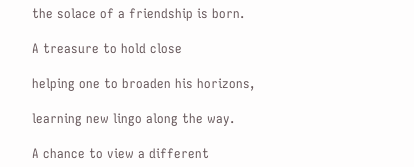the solace of a friendship is born.

A treasure to hold close

helping one to broaden his horizons,

learning new lingo along the way.

A chance to view a different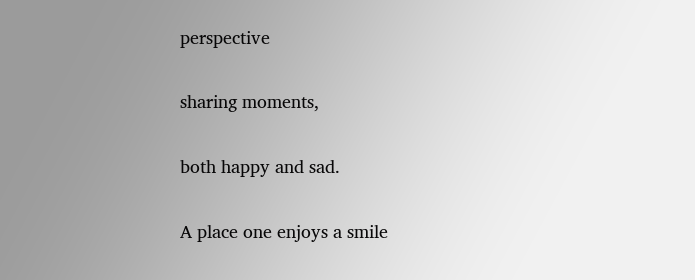perspective

sharing moments,

both happy and sad.

A place one enjoys a smile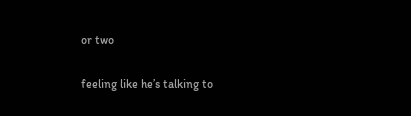or two

feeling like he’s talking to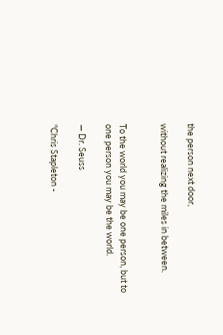the person next door,

without realizing the miles in between.


To the world you may be one person, but to one person you may be the world.

— Dr. Seuss

"Chris Stapleton -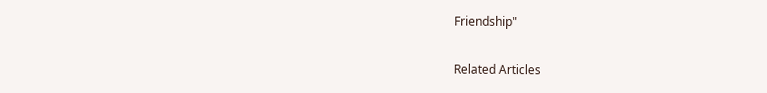Friendship"


Related Articles